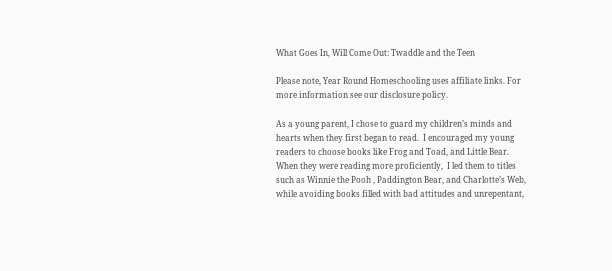What Goes In, Will Come Out: Twaddle and the Teen

Please note, Year Round Homeschooling uses affiliate links. For more information see our disclosure policy.

As a young parent, I chose to guard my children’s minds and hearts when they first began to read.  I encouraged my young readers to choose books like Frog and Toad, and Little Bear.  When they were reading more proficiently,  I led them to titles such as Winnie the Pooh , Paddington Bear, and Charlotte’s Web, while avoiding books filled with bad attitudes and unrepentant,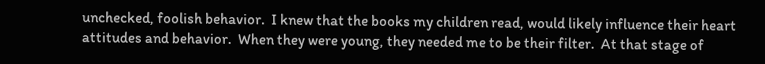unchecked, foolish behavior.  I knew that the books my children read, would likely influence their heart attitudes and behavior.  When they were young, they needed me to be their filter.  At that stage of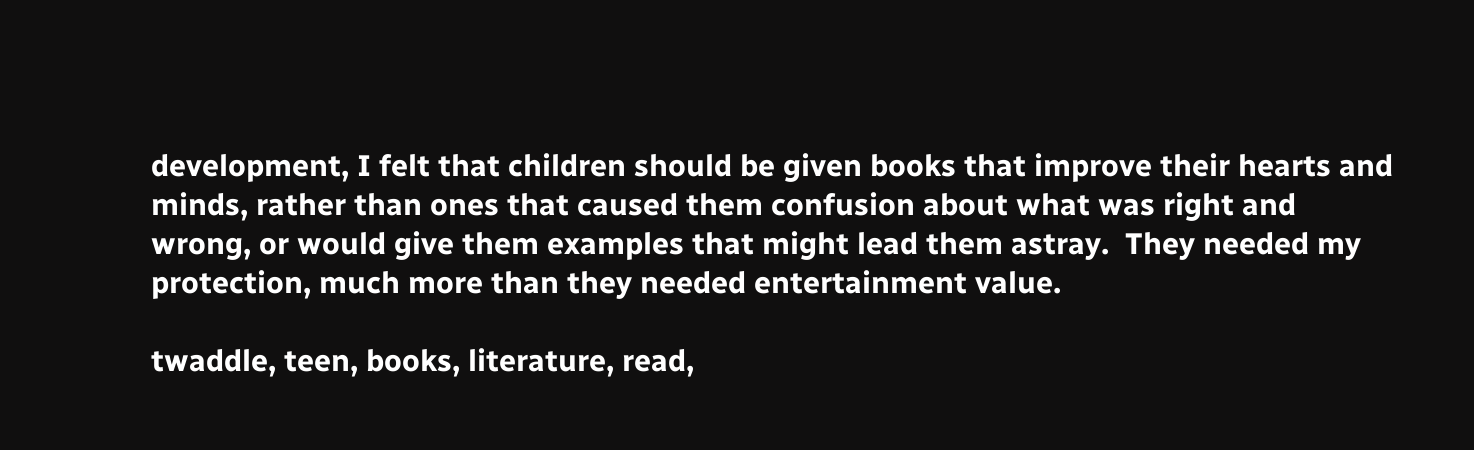development, I felt that children should be given books that improve their hearts and minds, rather than ones that caused them confusion about what was right and wrong, or would give them examples that might lead them astray.  They needed my protection, much more than they needed entertainment value.

twaddle, teen, books, literature, read,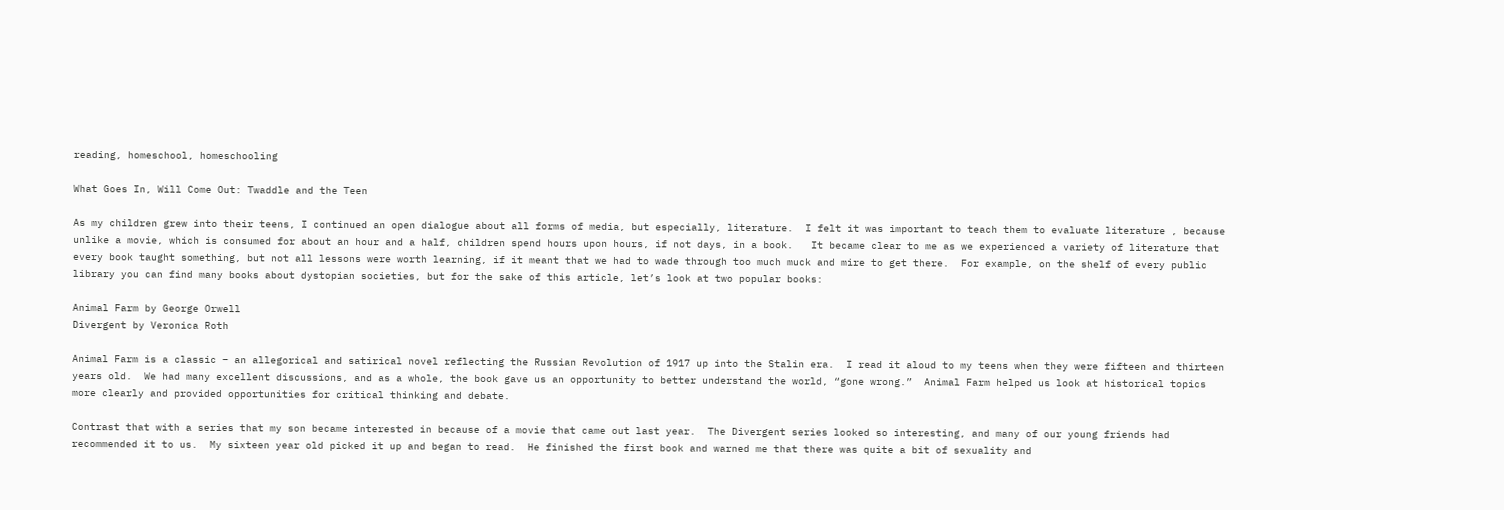reading, homeschool, homeschooling

What Goes In, Will Come Out: Twaddle and the Teen

As my children grew into their teens, I continued an open dialogue about all forms of media, but especially, literature.  I felt it was important to teach them to evaluate literature , because unlike a movie, which is consumed for about an hour and a half, children spend hours upon hours, if not days, in a book.   It became clear to me as we experienced a variety of literature that every book taught something, but not all lessons were worth learning, if it meant that we had to wade through too much muck and mire to get there.  For example, on the shelf of every public library you can find many books about dystopian societies, but for the sake of this article, let’s look at two popular books:

Animal Farm by George Orwell
Divergent by Veronica Roth

Animal Farm is a classic – an allegorical and satirical novel reflecting the Russian Revolution of 1917 up into the Stalin era.  I read it aloud to my teens when they were fifteen and thirteen years old.  We had many excellent discussions, and as a whole, the book gave us an opportunity to better understand the world, “gone wrong.”  Animal Farm helped us look at historical topics more clearly and provided opportunities for critical thinking and debate.

Contrast that with a series that my son became interested in because of a movie that came out last year.  The Divergent series looked so interesting, and many of our young friends had recommended it to us.  My sixteen year old picked it up and began to read.  He finished the first book and warned me that there was quite a bit of sexuality and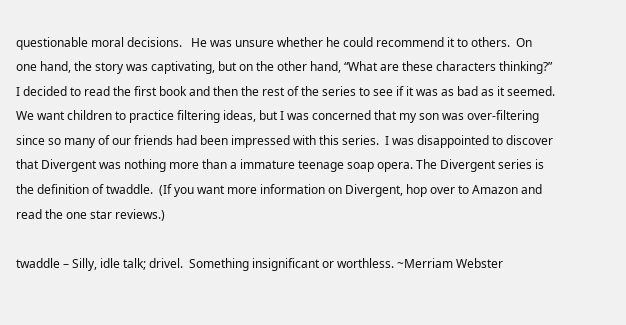questionable moral decisions.   He was unsure whether he could recommend it to others.  On one hand, the story was captivating, but on the other hand, “What are these characters thinking?”  I decided to read the first book and then the rest of the series to see if it was as bad as it seemed.  We want children to practice filtering ideas, but I was concerned that my son was over-filtering since so many of our friends had been impressed with this series.  I was disappointed to discover that Divergent was nothing more than a immature teenage soap opera. The Divergent series is the definition of twaddle.  (If you want more information on Divergent, hop over to Amazon and read the one star reviews.)

twaddle – Silly, idle talk; drivel.  Something insignificant or worthless. ~Merriam Webster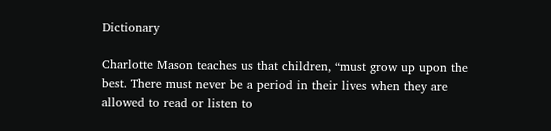Dictionary

Charlotte Mason teaches us that children, “must grow up upon the best. There must never be a period in their lives when they are allowed to read or listen to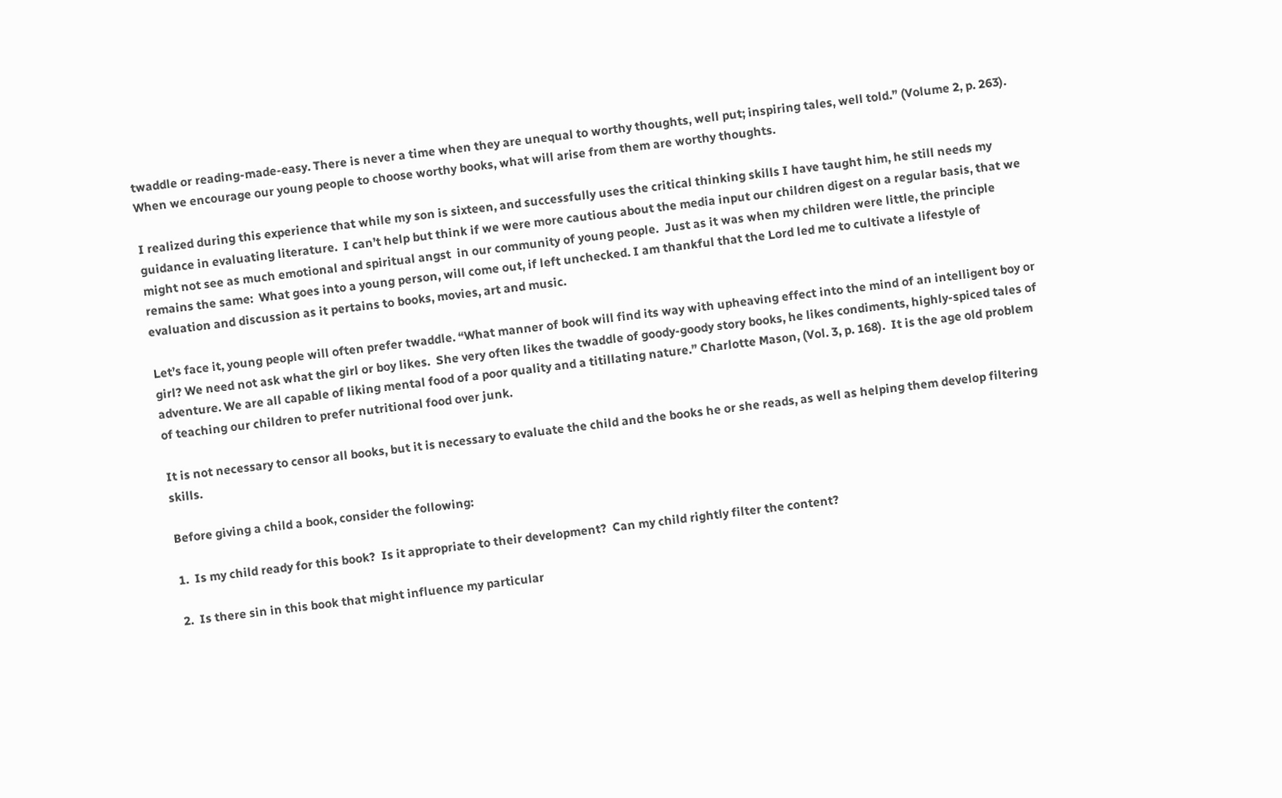twaddle or reading-made-easy. There is never a time when they are unequal to worthy thoughts, well put; inspiring tales, well told.” (Volume 2, p. 263).  When we encourage our young people to choose worthy books, what will arise from them are worthy thoughts.

I realized during this experience that while my son is sixteen, and successfully uses the critical thinking skills I have taught him, he still needs my guidance in evaluating literature.  I can’t help but think if we were more cautious about the media input our children digest on a regular basis, that we might not see as much emotional and spiritual angst  in our community of young people.  Just as it was when my children were little, the principle remains the same:  What goes into a young person, will come out, if left unchecked. I am thankful that the Lord led me to cultivate a lifestyle of evaluation and discussion as it pertains to books, movies, art and music.

Let’s face it, young people will often prefer twaddle. “What manner of book will find its way with upheaving effect into the mind of an intelligent boy or girl? We need not ask what the girl or boy likes.  She very often likes the twaddle of goody-goody story books, he likes condiments, highly-spiced tales of adventure. We are all capable of liking mental food of a poor quality and a titillating nature.” Charlotte Mason, (Vol. 3, p. 168).  It is the age old problem of teaching our children to prefer nutritional food over junk.

It is not necessary to censor all books, but it is necessary to evaluate the child and the books he or she reads, as well as helping them develop filtering skills.

Before giving a child a book, consider the following:

1.  Is my child ready for this book?  Is it appropriate to their development?  Can my child rightly filter the content?

2.  Is there sin in this book that might influence my particular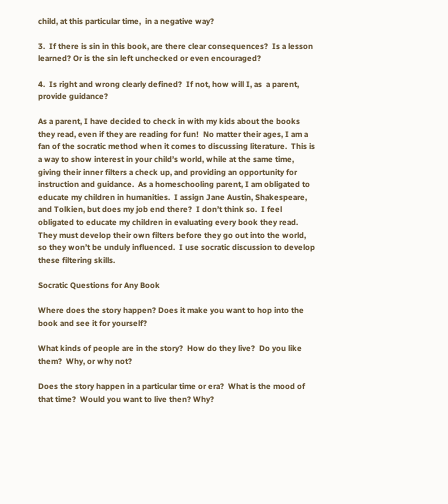child, at this particular time,  in a negative way?

3.  If there is sin in this book, are there clear consequences?  Is a lesson learned? Or is the sin left unchecked or even encouraged?

4.  Is right and wrong clearly defined?  If not, how will I, as  a parent, provide guidance?

As a parent, I have decided to check in with my kids about the books they read, even if they are reading for fun!  No matter their ages, I am a fan of the socratic method when it comes to discussing literature.  This is a way to show interest in your child’s world, while at the same time, giving their inner filters a check up, and providing an opportunity for instruction and guidance.  As a homeschooling parent, I am obligated to educate my children in humanities.  I assign Jane Austin, Shakespeare, and Tolkien, but does my job end there?  I don’t think so.  I feel obligated to educate my children in evaluating every book they read.  They must develop their own filters before they go out into the world, so they won’t be unduly influenced.  I use socratic discussion to develop these filtering skills.

Socratic Questions for Any Book

Where does the story happen? Does it make you want to hop into the book and see it for yourself?

What kinds of people are in the story?  How do they live?  Do you like them?  Why, or why not?

Does the story happen in a particular time or era?  What is the mood of that time?  Would you want to live then? Why?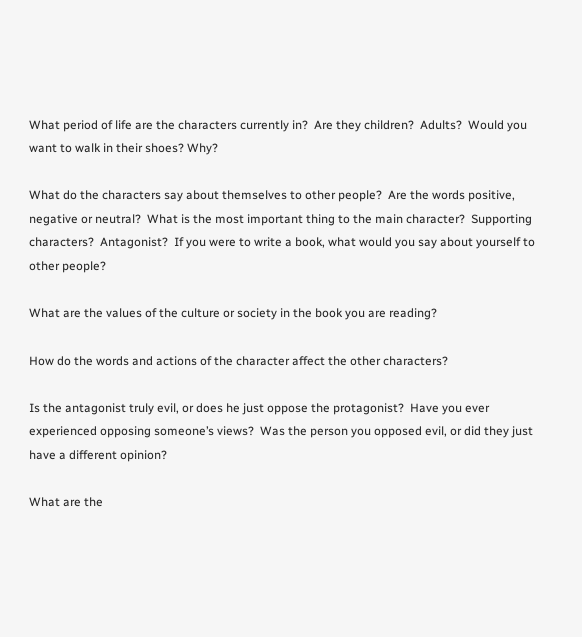What period of life are the characters currently in?  Are they children?  Adults?  Would you want to walk in their shoes? Why?

What do the characters say about themselves to other people?  Are the words positive, negative or neutral?  What is the most important thing to the main character?  Supporting characters?  Antagonist?  If you were to write a book, what would you say about yourself to other people?

What are the values of the culture or society in the book you are reading?

How do the words and actions of the character affect the other characters?

Is the antagonist truly evil, or does he just oppose the protagonist?  Have you ever experienced opposing someone’s views?  Was the person you opposed evil, or did they just have a different opinion?

What are the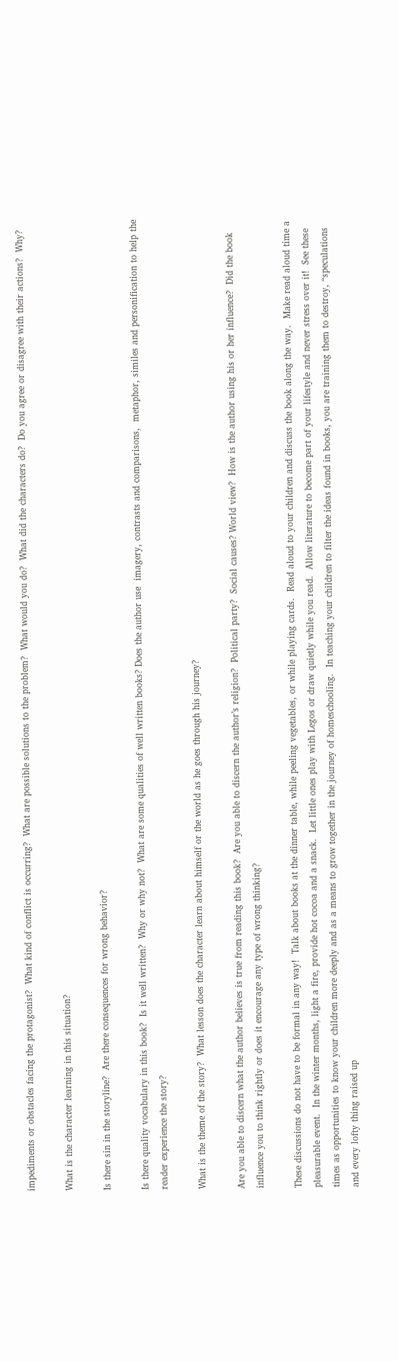impediments or obstacles facing the protagonist?  What kind of conflict is occurring?  What are possible solutions to the problem?  What would you do?  What did the characters do?  Do you agree or disagree with their actions?  Why?

What is the character learning in this situation?

Is there sin in the storyline?  Are there consequences for wrong behavior?

Is there quality vocabulary in this book?  Is it well written?  Why or why not?  What are some qualities of well written books? Does the author use  imagery, contrasts and comparisons,  metaphor, similes and personification to help the  reader experience the story?

What is the theme of the story?  What lesson does the character learn about himself or the world as he goes through his journey?

Are you able to discern what the author believes is true from reading this book?  Are you able to discern the author’s religion?  Political party?  Social causes? World view?  How is the author using his or her influence?  Did the book influence you to think rightly or does it encourage any type of wrong thinking?

These discussions do not have to be formal in any way!  Talk about books at the dinner table, while peeling vegetables, or while playing cards.  Read aloud to your children and discuss the book along the way.  Make read aloud time a pleasurable event.  In the winter months, light a fire, provide hot cocoa and a snack.  Let little ones play with Legos or draw quietly while you read.  Allow literature to become part of your lifestyle and never stress over it!  See these times as opportunities to know your children more deeply and as a means to grow together in the journey of homeschooling.  In teaching your children to filter the ideas found in books, you are training them to destroy, “speculations and every lofty thing raised up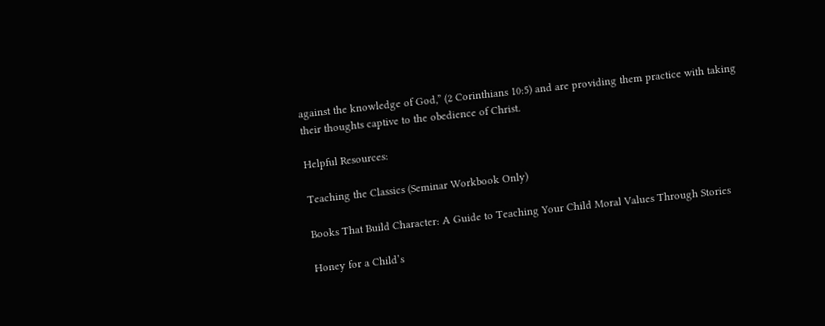against the knowledge of God,” (2 Corinthians 10:5) and are providing them practice with taking their thoughts captive to the obedience of Christ.

Helpful Resources:

Teaching the Classics (Seminar Workbook Only)

Books That Build Character: A Guide to Teaching Your Child Moral Values Through Stories

Honey for a Child’s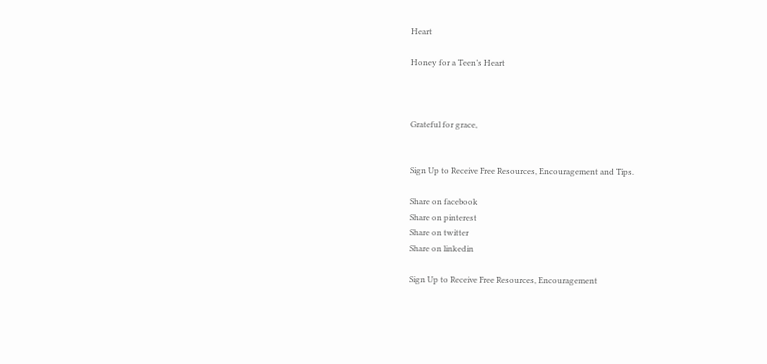Heart

Honey for a Teen’s Heart



Grateful for grace,


Sign Up to Receive Free Resources, Encouragement and Tips.

Share on facebook
Share on pinterest
Share on twitter
Share on linkedin

Sign Up to Receive Free Resources, Encouragement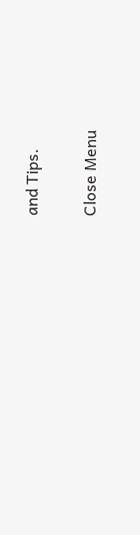and Tips.

Close Menu